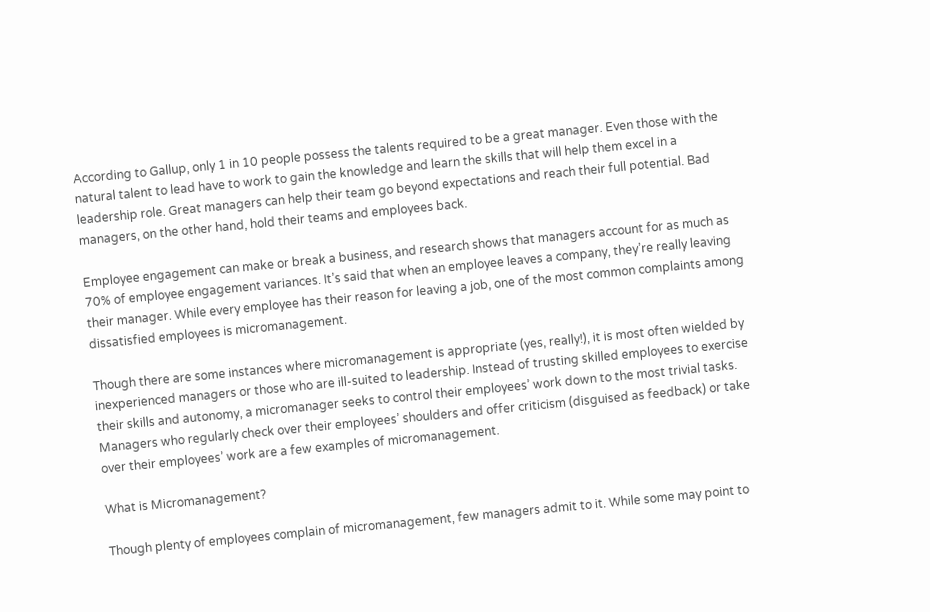According to Gallup, only 1 in 10 people possess the talents required to be a great manager. Even those with the natural talent to lead have to work to gain the knowledge and learn the skills that will help them excel in a leadership role. Great managers can help their team go beyond expectations and reach their full potential. Bad managers, on the other hand, hold their teams and employees back.

Employee engagement can make or break a business, and research shows that managers account for as much as 70% of employee engagement variances. It’s said that when an employee leaves a company, they’re really leaving their manager. While every employee has their reason for leaving a job, one of the most common complaints among dissatisfied employees is micromanagement.

Though there are some instances where micromanagement is appropriate (yes, really!), it is most often wielded by inexperienced managers or those who are ill-suited to leadership. Instead of trusting skilled employees to exercise their skills and autonomy, a micromanager seeks to control their employees’ work down to the most trivial tasks. Managers who regularly check over their employees’ shoulders and offer criticism (disguised as feedback) or take over their employees’ work are a few examples of micromanagement.

What is Micromanagement?

Though plenty of employees complain of micromanagement, few managers admit to it. While some may point to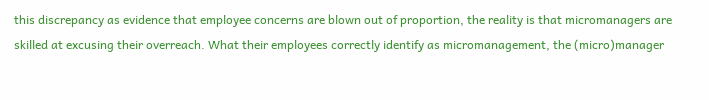this discrepancy as evidence that employee concerns are blown out of proportion, the reality is that micromanagers are skilled at excusing their overreach. What their employees correctly identify as micromanagement, the (micro)manager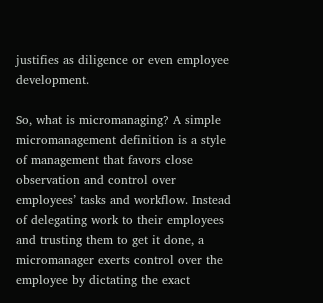justifies as diligence or even employee development.

So, what is micromanaging? A simple micromanagement definition is a style of management that favors close observation and control over employees’ tasks and workflow. Instead of delegating work to their employees and trusting them to get it done, a micromanager exerts control over the employee by dictating the exact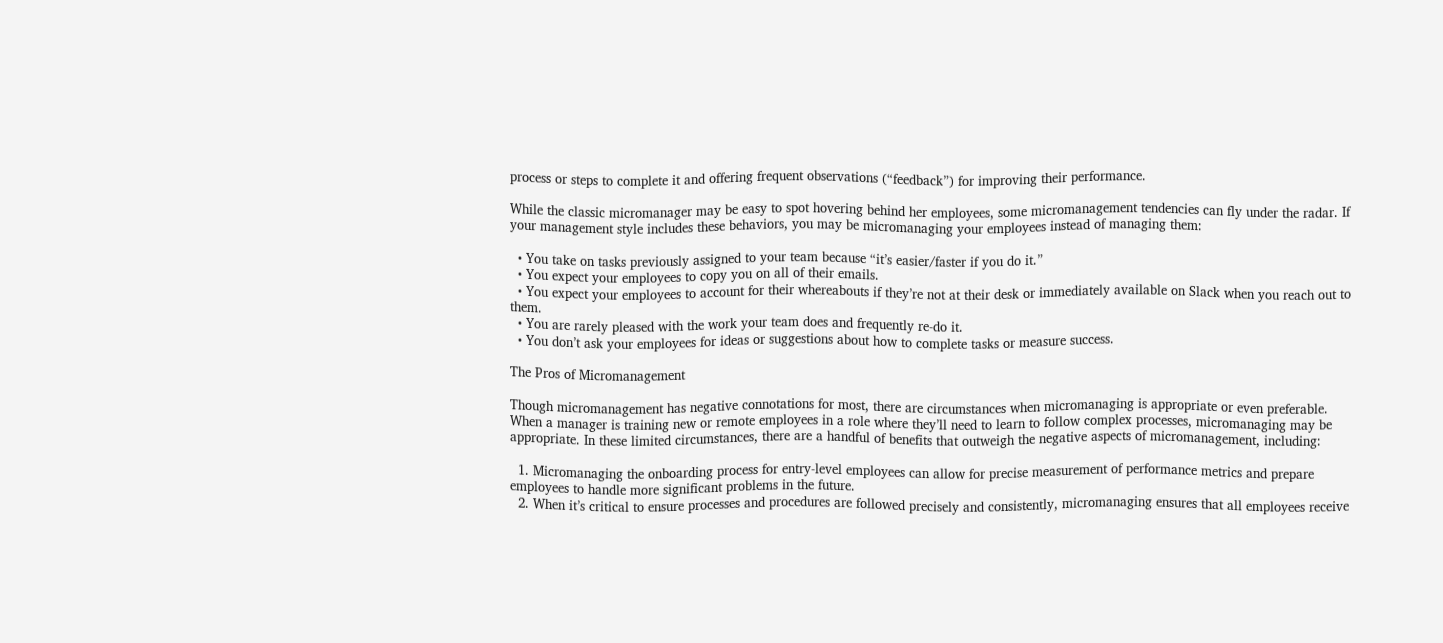process or steps to complete it and offering frequent observations (“feedback”) for improving their performance.

While the classic micromanager may be easy to spot hovering behind her employees, some micromanagement tendencies can fly under the radar. If your management style includes these behaviors, you may be micromanaging your employees instead of managing them:

  • You take on tasks previously assigned to your team because “it’s easier/faster if you do it.”
  • You expect your employees to copy you on all of their emails.
  • You expect your employees to account for their whereabouts if they’re not at their desk or immediately available on Slack when you reach out to them.
  • You are rarely pleased with the work your team does and frequently re-do it.
  • You don’t ask your employees for ideas or suggestions about how to complete tasks or measure success.

The Pros of Micromanagement

Though micromanagement has negative connotations for most, there are circumstances when micromanaging is appropriate or even preferable. When a manager is training new or remote employees in a role where they’ll need to learn to follow complex processes, micromanaging may be appropriate. In these limited circumstances, there are a handful of benefits that outweigh the negative aspects of micromanagement, including:

  1. Micromanaging the onboarding process for entry-level employees can allow for precise measurement of performance metrics and prepare employees to handle more significant problems in the future.
  2. When it’s critical to ensure processes and procedures are followed precisely and consistently, micromanaging ensures that all employees receive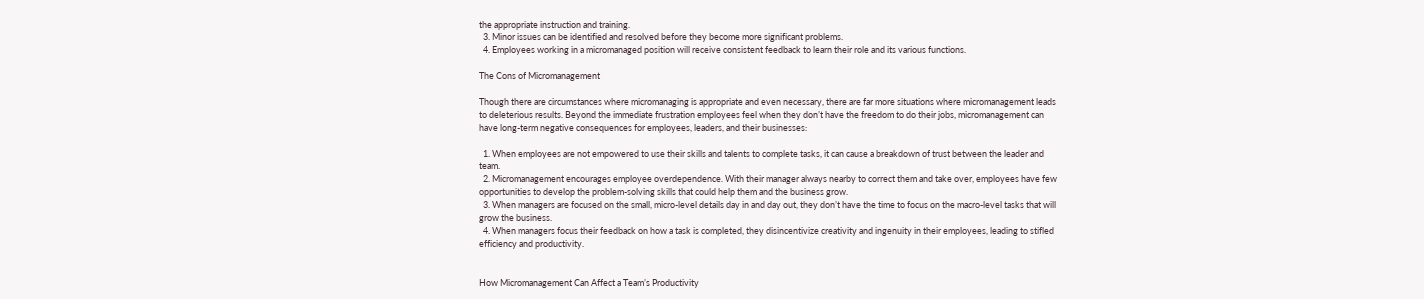the appropriate instruction and training.
  3. Minor issues can be identified and resolved before they become more significant problems.
  4. Employees working in a micromanaged position will receive consistent feedback to learn their role and its various functions.

The Cons of Micromanagement

Though there are circumstances where micromanaging is appropriate and even necessary, there are far more situations where micromanagement leads to deleterious results. Beyond the immediate frustration employees feel when they don’t have the freedom to do their jobs, micromanagement can have long-term negative consequences for employees, leaders, and their businesses:

  1. When employees are not empowered to use their skills and talents to complete tasks, it can cause a breakdown of trust between the leader and team.
  2. Micromanagement encourages employee overdependence. With their manager always nearby to correct them and take over, employees have few opportunities to develop the problem-solving skills that could help them and the business grow.
  3. When managers are focused on the small, micro-level details day in and day out, they don’t have the time to focus on the macro-level tasks that will grow the business.
  4. When managers focus their feedback on how a task is completed, they disincentivize creativity and ingenuity in their employees, leading to stifled efficiency and productivity.


How Micromanagement Can Affect a Team’s Productivity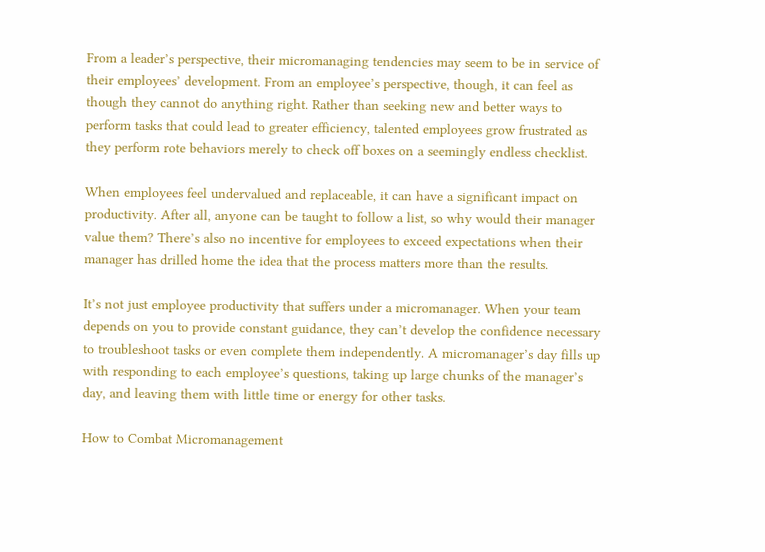From a leader’s perspective, their micromanaging tendencies may seem to be in service of their employees’ development. From an employee’s perspective, though, it can feel as though they cannot do anything right. Rather than seeking new and better ways to perform tasks that could lead to greater efficiency, talented employees grow frustrated as they perform rote behaviors merely to check off boxes on a seemingly endless checklist.

When employees feel undervalued and replaceable, it can have a significant impact on productivity. After all, anyone can be taught to follow a list, so why would their manager value them? There’s also no incentive for employees to exceed expectations when their manager has drilled home the idea that the process matters more than the results.

It’s not just employee productivity that suffers under a micromanager. When your team depends on you to provide constant guidance, they can’t develop the confidence necessary to troubleshoot tasks or even complete them independently. A micromanager’s day fills up with responding to each employee’s questions, taking up large chunks of the manager’s day, and leaving them with little time or energy for other tasks.

How to Combat Micromanagement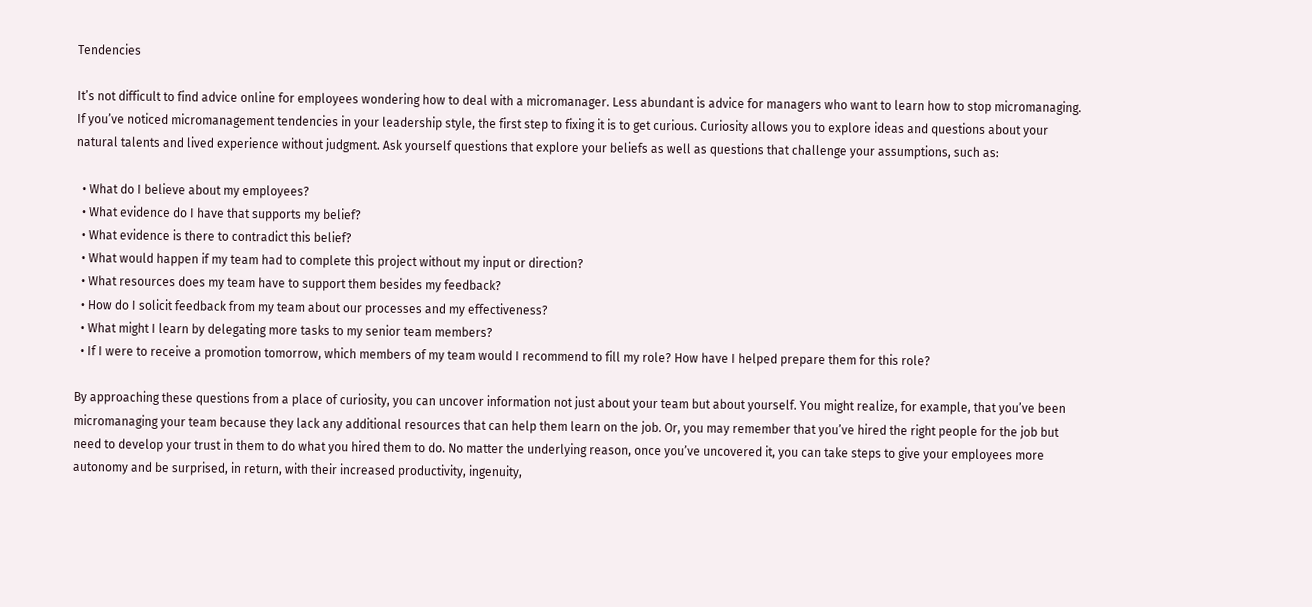Tendencies

It’s not difficult to find advice online for employees wondering how to deal with a micromanager. Less abundant is advice for managers who want to learn how to stop micromanaging. If you’ve noticed micromanagement tendencies in your leadership style, the first step to fixing it is to get curious. Curiosity allows you to explore ideas and questions about your natural talents and lived experience without judgment. Ask yourself questions that explore your beliefs as well as questions that challenge your assumptions, such as:

  • What do I believe about my employees?
  • What evidence do I have that supports my belief?
  • What evidence is there to contradict this belief?
  • What would happen if my team had to complete this project without my input or direction?
  • What resources does my team have to support them besides my feedback?
  • How do I solicit feedback from my team about our processes and my effectiveness?
  • What might I learn by delegating more tasks to my senior team members?
  • If I were to receive a promotion tomorrow, which members of my team would I recommend to fill my role? How have I helped prepare them for this role?

By approaching these questions from a place of curiosity, you can uncover information not just about your team but about yourself. You might realize, for example, that you’ve been micromanaging your team because they lack any additional resources that can help them learn on the job. Or, you may remember that you’ve hired the right people for the job but need to develop your trust in them to do what you hired them to do. No matter the underlying reason, once you’ve uncovered it, you can take steps to give your employees more autonomy and be surprised, in return, with their increased productivity, ingenuity,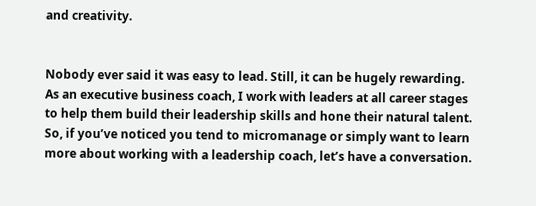and creativity.


Nobody ever said it was easy to lead. Still, it can be hugely rewarding. As an executive business coach, I work with leaders at all career stages to help them build their leadership skills and hone their natural talent. So, if you’ve noticed you tend to micromanage or simply want to learn more about working with a leadership coach, let’s have a conversation.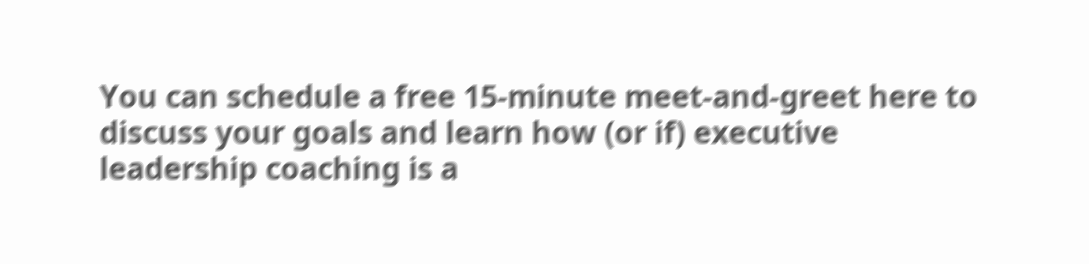You can schedule a free 15-minute meet-and-greet here to discuss your goals and learn how (or if) executive leadership coaching is a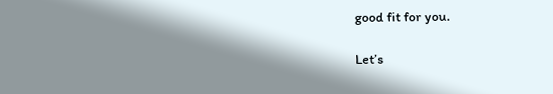good fit for you.

Let’s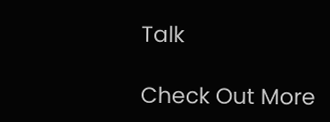Talk

Check Out More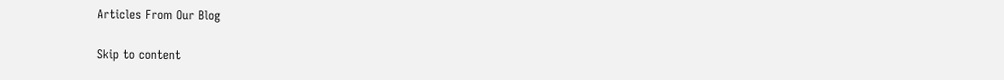Articles From Our Blog

Skip to content